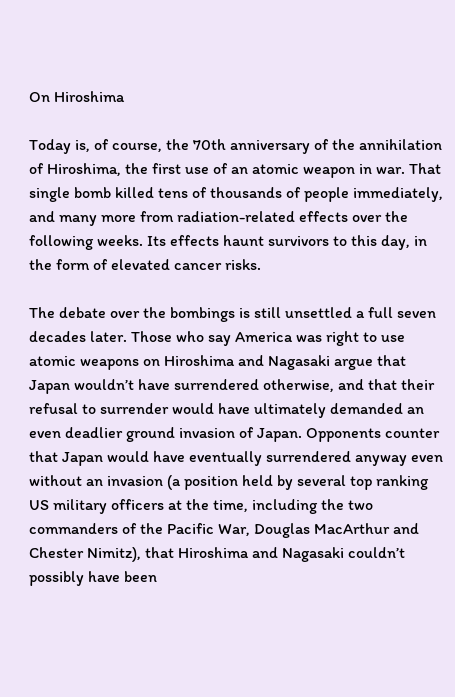On Hiroshima

Today is, of course, the 70th anniversary of the annihilation of Hiroshima, the first use of an atomic weapon in war. That single bomb killed tens of thousands of people immediately, and many more from radiation-related effects over the following weeks. Its effects haunt survivors to this day, in the form of elevated cancer risks.

The debate over the bombings is still unsettled a full seven decades later. Those who say America was right to use atomic weapons on Hiroshima and Nagasaki argue that Japan wouldn’t have surrendered otherwise, and that their refusal to surrender would have ultimately demanded an even deadlier ground invasion of Japan. Opponents counter that Japan would have eventually surrendered anyway even without an invasion (a position held by several top ranking US military officers at the time, including the two commanders of the Pacific War, Douglas MacArthur and Chester Nimitz), that Hiroshima and Nagasaki couldn’t possibly have been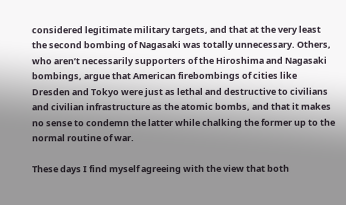considered legitimate military targets, and that at the very least the second bombing of Nagasaki was totally unnecessary. Others, who aren’t necessarily supporters of the Hiroshima and Nagasaki bombings, argue that American firebombings of cities like Dresden and Tokyo were just as lethal and destructive to civilians and civilian infrastructure as the atomic bombs, and that it makes no sense to condemn the latter while chalking the former up to the normal routine of war.

These days I find myself agreeing with the view that both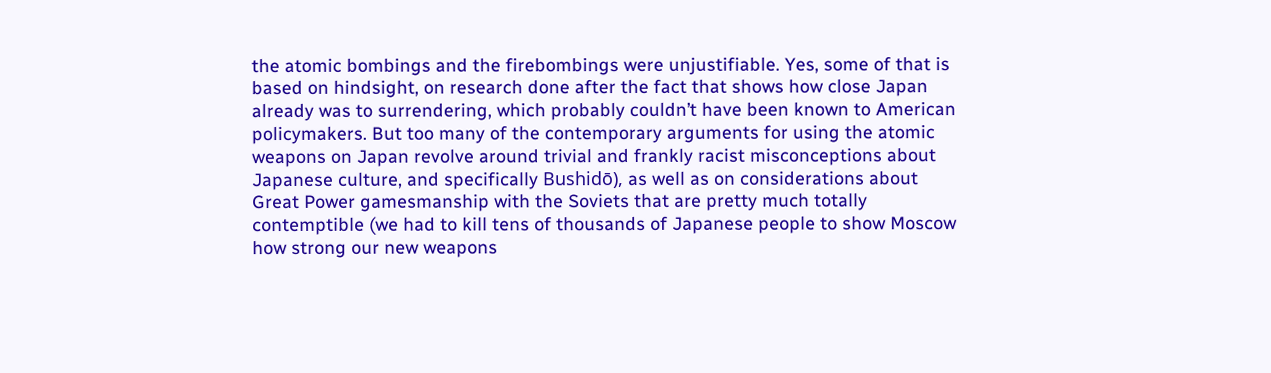the atomic bombings and the firebombings were unjustifiable. Yes, some of that is based on hindsight, on research done after the fact that shows how close Japan already was to surrendering, which probably couldn’t have been known to American policymakers. But too many of the contemporary arguments for using the atomic weapons on Japan revolve around trivial and frankly racist misconceptions about Japanese culture, and specifically Bushidō), as well as on considerations about Great Power gamesmanship with the Soviets that are pretty much totally contemptible (we had to kill tens of thousands of Japanese people to show Moscow how strong our new weapons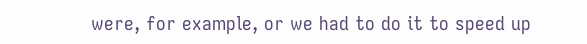were, for example, or we had to do it to speed up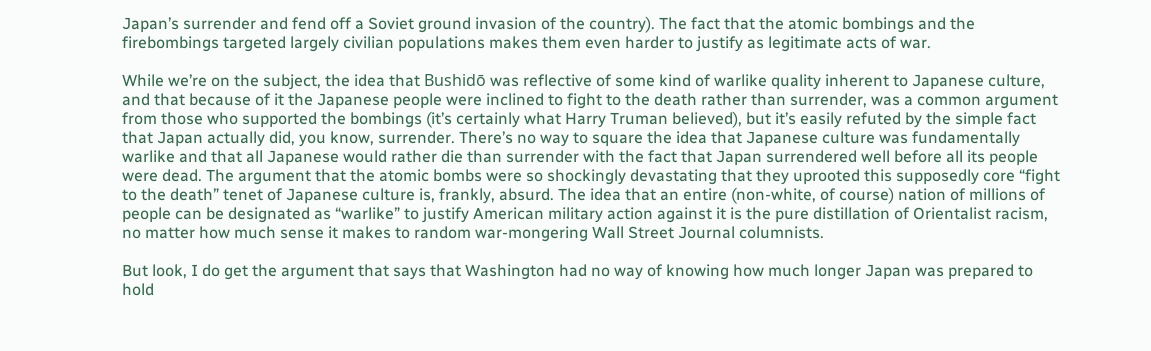Japan’s surrender and fend off a Soviet ground invasion of the country). The fact that the atomic bombings and the firebombings targeted largely civilian populations makes them even harder to justify as legitimate acts of war.

While we’re on the subject, the idea that Bushidō was reflective of some kind of warlike quality inherent to Japanese culture, and that because of it the Japanese people were inclined to fight to the death rather than surrender, was a common argument from those who supported the bombings (it’s certainly what Harry Truman believed), but it’s easily refuted by the simple fact that Japan actually did, you know, surrender. There’s no way to square the idea that Japanese culture was fundamentally warlike and that all Japanese would rather die than surrender with the fact that Japan surrendered well before all its people were dead. The argument that the atomic bombs were so shockingly devastating that they uprooted this supposedly core “fight to the death” tenet of Japanese culture is, frankly, absurd. The idea that an entire (non-white, of course) nation of millions of people can be designated as “warlike” to justify American military action against it is the pure distillation of Orientalist racism, no matter how much sense it makes to random war-mongering Wall Street Journal columnists.

But look, I do get the argument that says that Washington had no way of knowing how much longer Japan was prepared to hold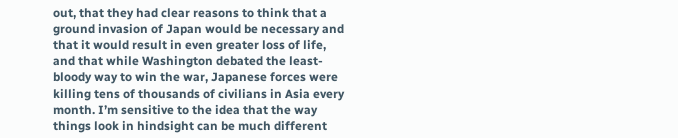out, that they had clear reasons to think that a ground invasion of Japan would be necessary and that it would result in even greater loss of life, and that while Washington debated the least-bloody way to win the war, Japanese forces were killing tens of thousands of civilians in Asia every month. I’m sensitive to the idea that the way things look in hindsight can be much different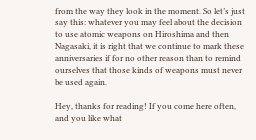from the way they look in the moment. So let’s just say this: whatever you may feel about the decision to use atomic weapons on Hiroshima and then Nagasaki, it is right that we continue to mark these anniversaries if for no other reason than to remind ourselves that those kinds of weapons must never be used again.

Hey, thanks for reading! If you come here often, and you like what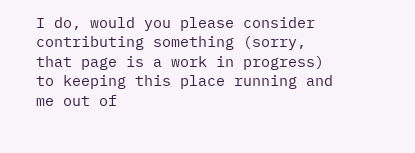I do, would you please consider contributing something (sorry, that page is a work in progress) to keeping this place running and me out of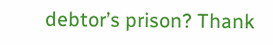debtor’s prison? Thank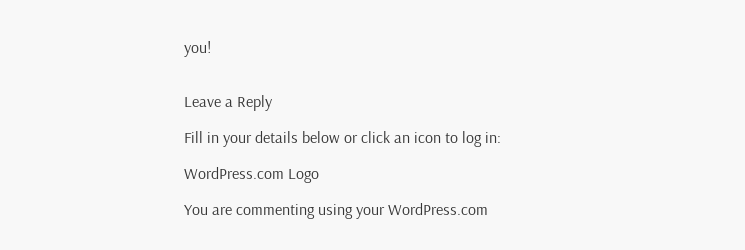you!


Leave a Reply

Fill in your details below or click an icon to log in:

WordPress.com Logo

You are commenting using your WordPress.com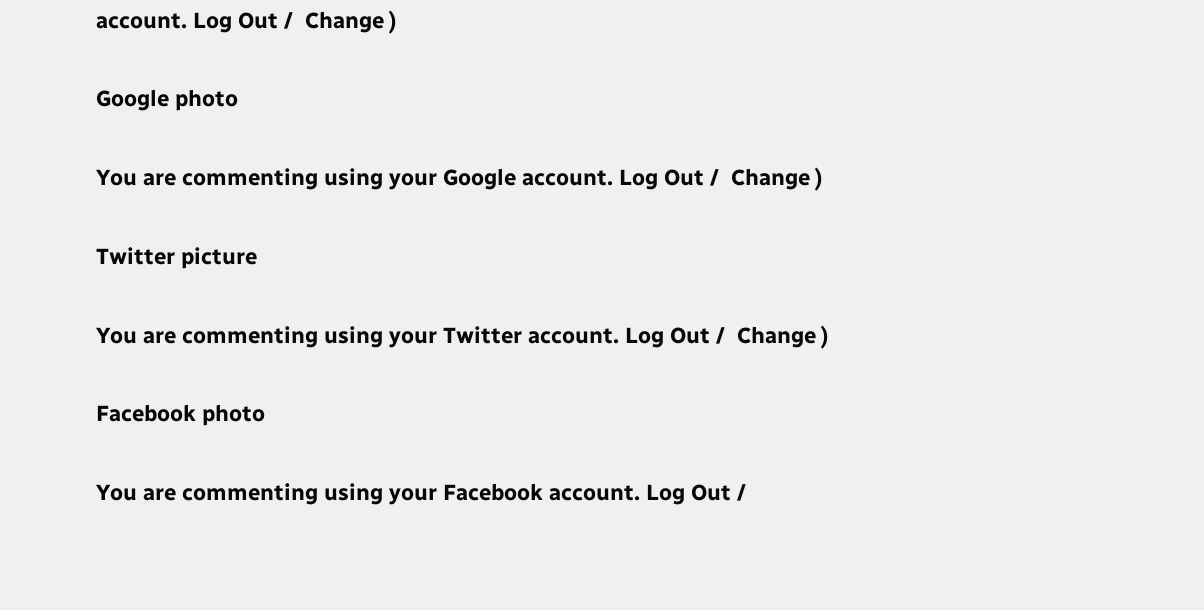account. Log Out /  Change )

Google photo

You are commenting using your Google account. Log Out /  Change )

Twitter picture

You are commenting using your Twitter account. Log Out /  Change )

Facebook photo

You are commenting using your Facebook account. Log Out /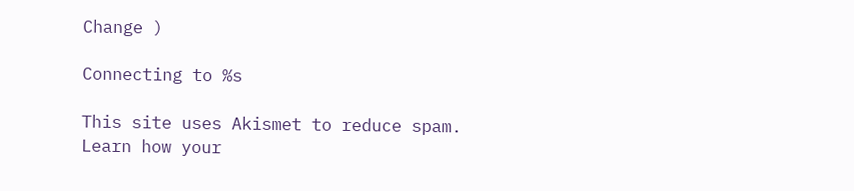Change )

Connecting to %s

This site uses Akismet to reduce spam. Learn how your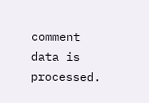comment data is processed.